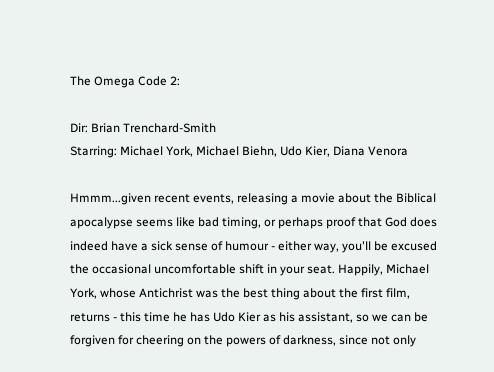The Omega Code 2:

Dir: Brian Trenchard-Smith
Starring: Michael York, Michael Biehn, Udo Kier, Diana Venora

Hmmm...given recent events, releasing a movie about the Biblical apocalypse seems like bad timing, or perhaps proof that God does indeed have a sick sense of humour - either way, you'll be excused the occasional uncomfortable shift in your seat. Happily, Michael York, whose Antichrist was the best thing about the first film, returns - this time he has Udo Kier as his assistant, so we can be forgiven for cheering on the powers of darkness, since not only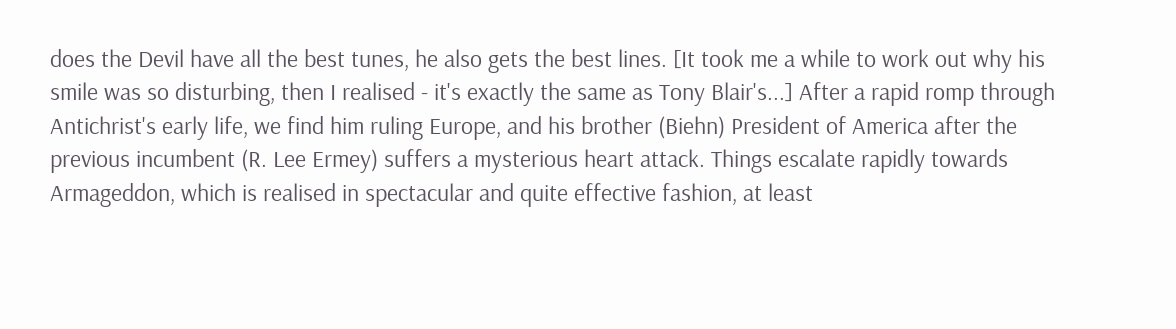does the Devil have all the best tunes, he also gets the best lines. [It took me a while to work out why his smile was so disturbing, then I realised - it's exactly the same as Tony Blair's...] After a rapid romp through Antichrist's early life, we find him ruling Europe, and his brother (Biehn) President of America after the previous incumbent (R. Lee Ermey) suffers a mysterious heart attack. Things escalate rapidly towards Armageddon, which is realised in spectacular and quite effective fashion, at least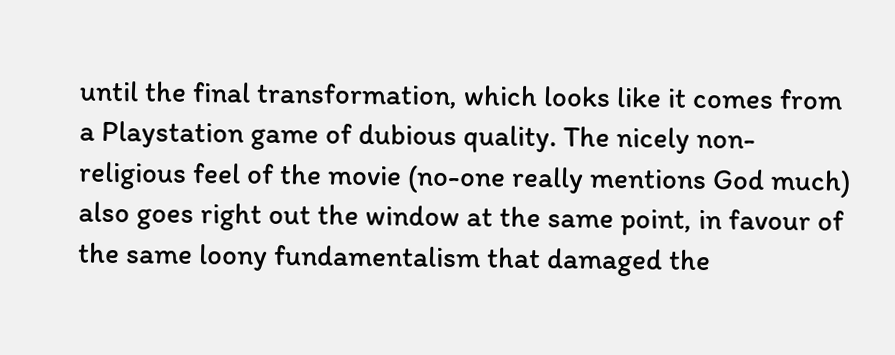until the final transformation, which looks like it comes from a Playstation game of dubious quality. The nicely non-religious feel of the movie (no-one really mentions God much) also goes right out the window at the same point, in favour of the same loony fundamentalism that damaged the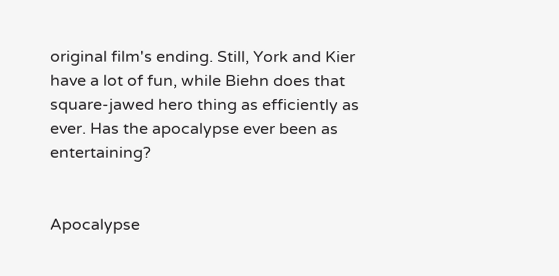original film's ending. Still, York and Kier have a lot of fun, while Biehn does that square-jawed hero thing as efficiently as ever. Has the apocalypse ever been as entertaining?


Apocalypse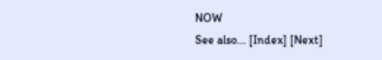NOW
See also... [Index] [Next]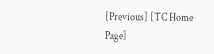[Previous] [TC Home Page]